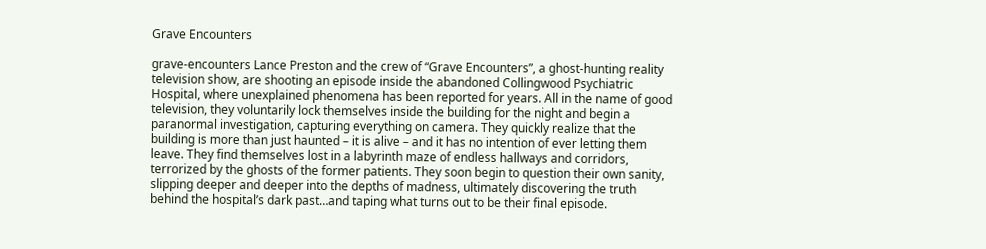Grave Encounters

grave-encounters Lance Preston and the crew of “Grave Encounters”, a ghost-hunting reality television show, are shooting an episode inside the abandoned Collingwood Psychiatric Hospital, where unexplained phenomena has been reported for years. All in the name of good television, they voluntarily lock themselves inside the building for the night and begin a paranormal investigation, capturing everything on camera. They quickly realize that the building is more than just haunted – it is alive – and it has no intention of ever letting them leave. They find themselves lost in a labyrinth maze of endless hallways and corridors, terrorized by the ghosts of the former patients. They soon begin to question their own sanity, slipping deeper and deeper into the depths of madness, ultimately discovering the truth behind the hospital’s dark past…and taping what turns out to be their final episode.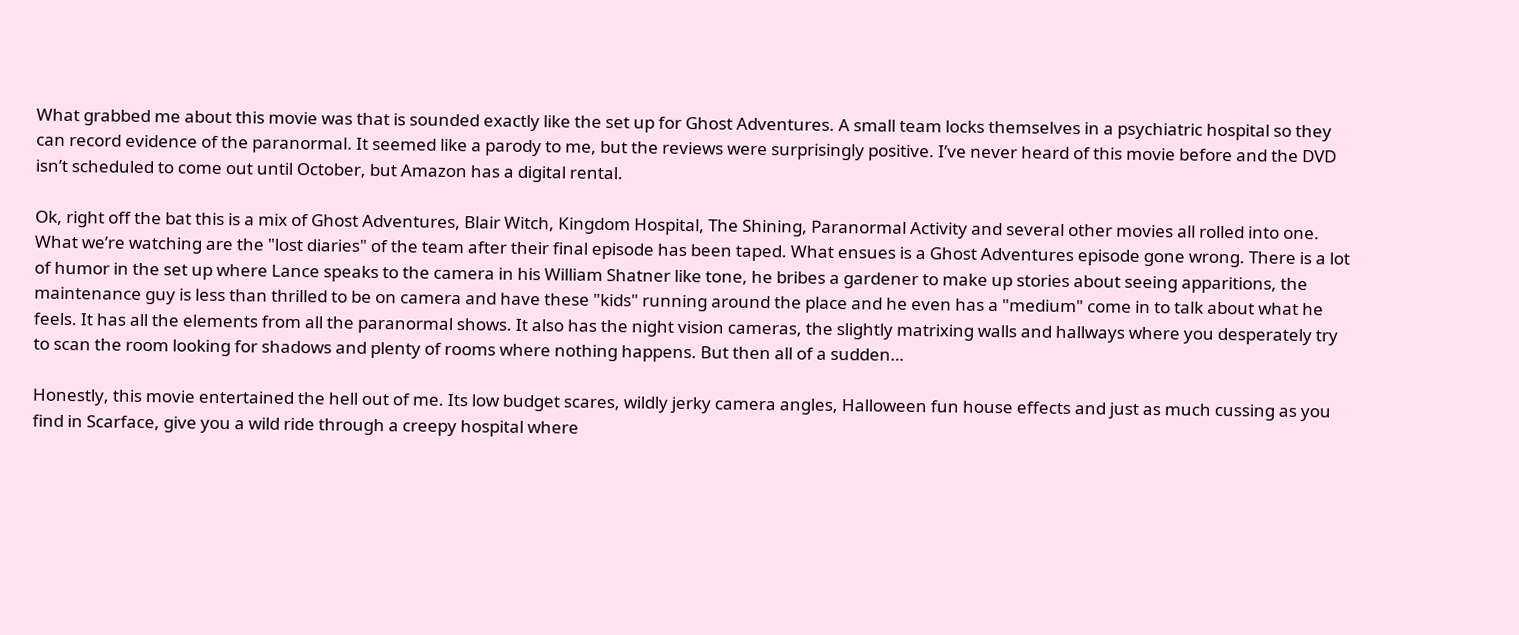What grabbed me about this movie was that is sounded exactly like the set up for Ghost Adventures. A small team locks themselves in a psychiatric hospital so they can record evidence of the paranormal. It seemed like a parody to me, but the reviews were surprisingly positive. I’ve never heard of this movie before and the DVD isn’t scheduled to come out until October, but Amazon has a digital rental.

Ok, right off the bat this is a mix of Ghost Adventures, Blair Witch, Kingdom Hospital, The Shining, Paranormal Activity and several other movies all rolled into one. What we’re watching are the "lost diaries" of the team after their final episode has been taped. What ensues is a Ghost Adventures episode gone wrong. There is a lot of humor in the set up where Lance speaks to the camera in his William Shatner like tone, he bribes a gardener to make up stories about seeing apparitions, the maintenance guy is less than thrilled to be on camera and have these "kids" running around the place and he even has a "medium" come in to talk about what he feels. It has all the elements from all the paranormal shows. It also has the night vision cameras, the slightly matrixing walls and hallways where you desperately try to scan the room looking for shadows and plenty of rooms where nothing happens. But then all of a sudden…

Honestly, this movie entertained the hell out of me. Its low budget scares, wildly jerky camera angles, Halloween fun house effects and just as much cussing as you find in Scarface, give you a wild ride through a creepy hospital where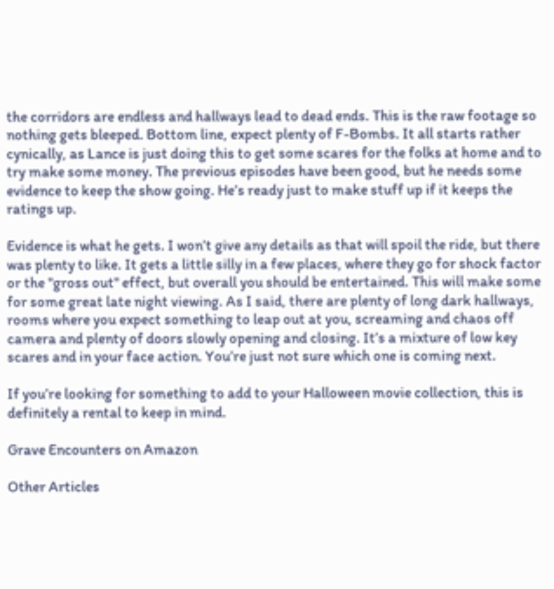the corridors are endless and hallways lead to dead ends. This is the raw footage so nothing gets bleeped. Bottom line, expect plenty of F-Bombs. It all starts rather cynically, as Lance is just doing this to get some scares for the folks at home and to try make some money. The previous episodes have been good, but he needs some evidence to keep the show going. He’s ready just to make stuff up if it keeps the ratings up.

Evidence is what he gets. I won’t give any details as that will spoil the ride, but there was plenty to like. It gets a little silly in a few places, where they go for shock factor or the "gross out" effect, but overall you should be entertained. This will make some for some great late night viewing. As I said, there are plenty of long dark hallways, rooms where you expect something to leap out at you, screaming and chaos off camera and plenty of doors slowly opening and closing. It’s a mixture of low key scares and in your face action. You’re just not sure which one is coming next.

If you’re looking for something to add to your Halloween movie collection, this is definitely a rental to keep in mind.

Grave Encounters on Amazon

Other Articles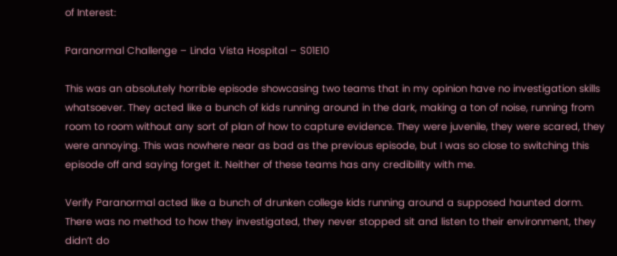of Interest:

Paranormal Challenge – Linda Vista Hospital – S01E10

This was an absolutely horrible episode showcasing two teams that in my opinion have no investigation skills whatsoever. They acted like a bunch of kids running around in the dark, making a ton of noise, running from room to room without any sort of plan of how to capture evidence. They were juvenile, they were scared, they were annoying. This was nowhere near as bad as the previous episode, but I was so close to switching this episode off and saying forget it. Neither of these teams has any credibility with me.

Verify Paranormal acted like a bunch of drunken college kids running around a supposed haunted dorm. There was no method to how they investigated, they never stopped sit and listen to their environment, they didn’t do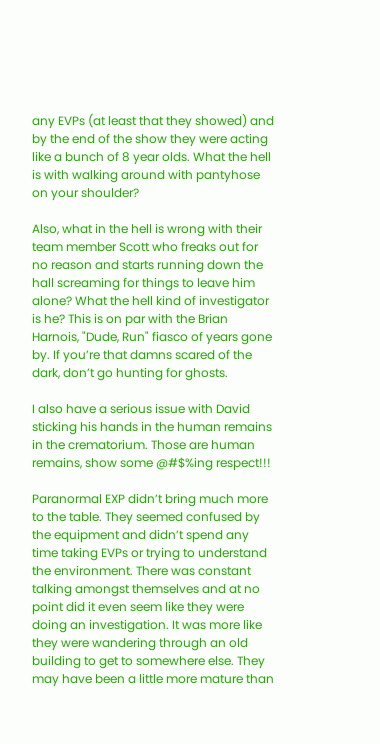any EVPs (at least that they showed) and by the end of the show they were acting like a bunch of 8 year olds. What the hell is with walking around with pantyhose on your shoulder?

Also, what in the hell is wrong with their team member Scott who freaks out for no reason and starts running down the hall screaming for things to leave him alone? What the hell kind of investigator is he? This is on par with the Brian Harnois, "Dude, Run" fiasco of years gone by. If you’re that damns scared of the dark, don’t go hunting for ghosts.

I also have a serious issue with David sticking his hands in the human remains in the crematorium. Those are human remains, show some @#$%ing respect!!!

Paranormal EXP didn’t bring much more to the table. They seemed confused by the equipment and didn’t spend any time taking EVPs or trying to understand the environment. There was constant talking amongst themselves and at no point did it even seem like they were doing an investigation. It was more like they were wandering through an old building to get to somewhere else. They may have been a little more mature than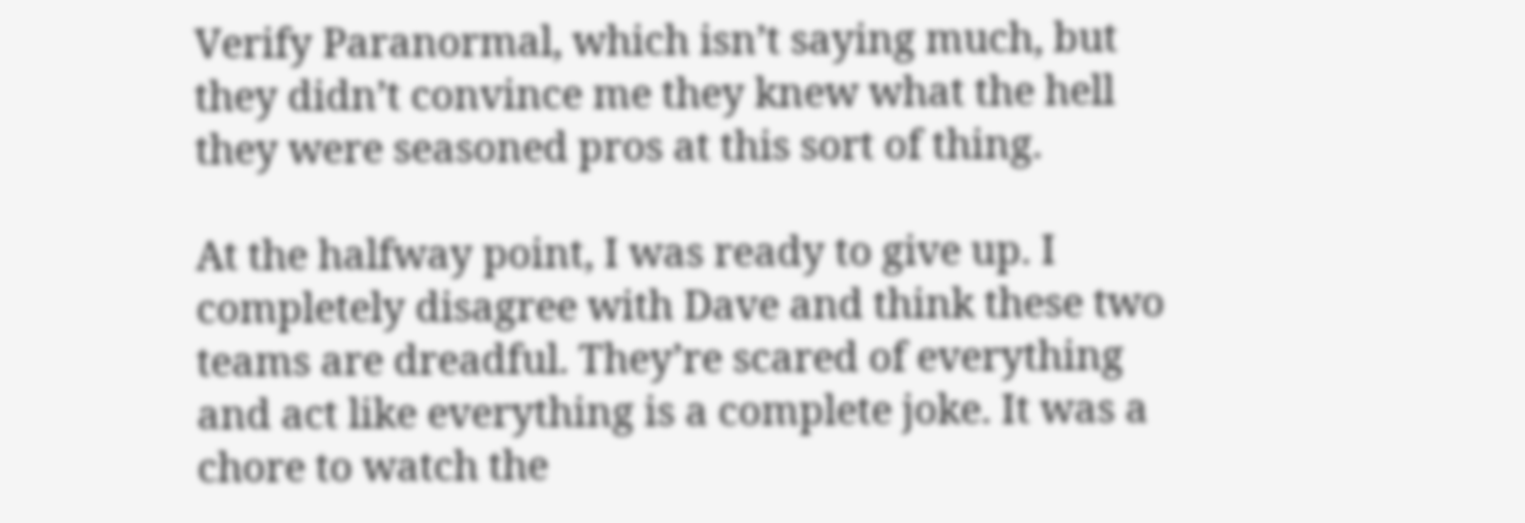Verify Paranormal, which isn’t saying much, but they didn’t convince me they knew what the hell they were seasoned pros at this sort of thing.

At the halfway point, I was ready to give up. I completely disagree with Dave and think these two teams are dreadful. They’re scared of everything and act like everything is a complete joke. It was a chore to watch the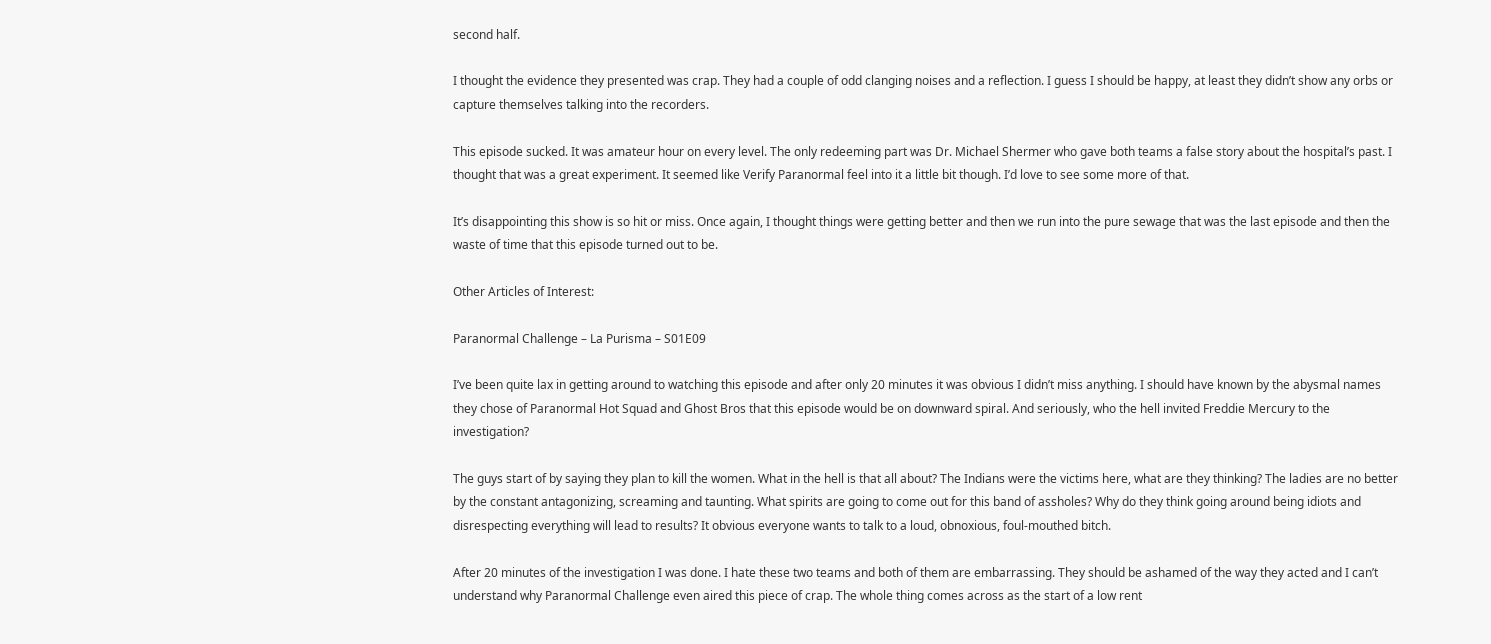second half.

I thought the evidence they presented was crap. They had a couple of odd clanging noises and a reflection. I guess I should be happy, at least they didn’t show any orbs or capture themselves talking into the recorders.

This episode sucked. It was amateur hour on every level. The only redeeming part was Dr. Michael Shermer who gave both teams a false story about the hospital’s past. I thought that was a great experiment. It seemed like Verify Paranormal feel into it a little bit though. I’d love to see some more of that.

It’s disappointing this show is so hit or miss. Once again, I thought things were getting better and then we run into the pure sewage that was the last episode and then the waste of time that this episode turned out to be.

Other Articles of Interest:

Paranormal Challenge – La Purisma – S01E09

I’ve been quite lax in getting around to watching this episode and after only 20 minutes it was obvious I didn’t miss anything. I should have known by the abysmal names they chose of Paranormal Hot Squad and Ghost Bros that this episode would be on downward spiral. And seriously, who the hell invited Freddie Mercury to the investigation?

The guys start of by saying they plan to kill the women. What in the hell is that all about? The Indians were the victims here, what are they thinking? The ladies are no better by the constant antagonizing, screaming and taunting. What spirits are going to come out for this band of assholes? Why do they think going around being idiots and disrespecting everything will lead to results? It obvious everyone wants to talk to a loud, obnoxious, foul-mouthed bitch.

After 20 minutes of the investigation I was done. I hate these two teams and both of them are embarrassing. They should be ashamed of the way they acted and I can’t understand why Paranormal Challenge even aired this piece of crap. The whole thing comes across as the start of a low rent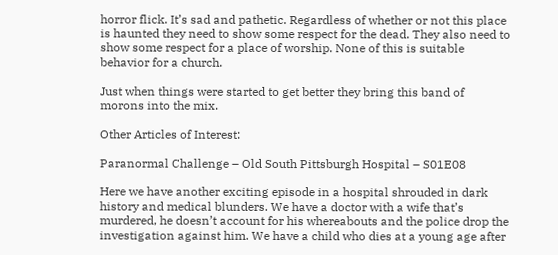horror flick. It’s sad and pathetic. Regardless of whether or not this place is haunted they need to show some respect for the dead. They also need to show some respect for a place of worship. None of this is suitable behavior for a church.

Just when things were started to get better they bring this band of morons into the mix.

Other Articles of Interest:

Paranormal Challenge – Old South Pittsburgh Hospital – S01E08

Here we have another exciting episode in a hospital shrouded in dark history and medical blunders. We have a doctor with a wife that’s murdered, he doesn’t account for his whereabouts and the police drop the investigation against him. We have a child who dies at a young age after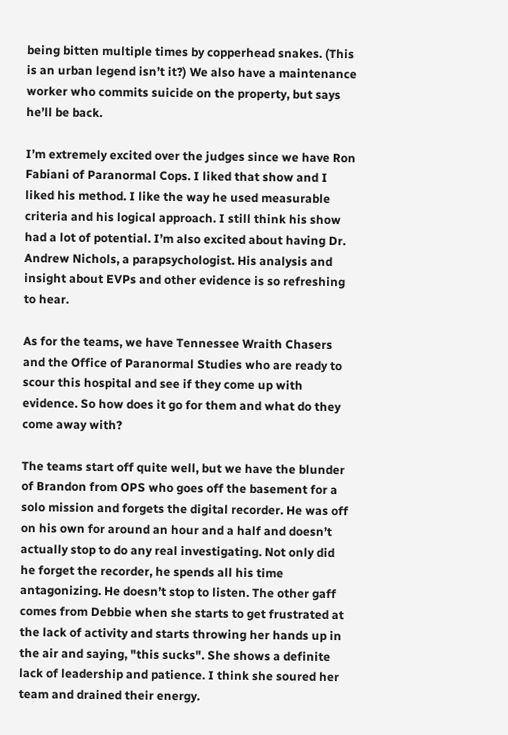being bitten multiple times by copperhead snakes. (This is an urban legend isn’t it?) We also have a maintenance worker who commits suicide on the property, but says he’ll be back.

I’m extremely excited over the judges since we have Ron Fabiani of Paranormal Cops. I liked that show and I liked his method. I like the way he used measurable criteria and his logical approach. I still think his show had a lot of potential. I’m also excited about having Dr. Andrew Nichols, a parapsychologist. His analysis and insight about EVPs and other evidence is so refreshing to hear.

As for the teams, we have Tennessee Wraith Chasers and the Office of Paranormal Studies who are ready to scour this hospital and see if they come up with evidence. So how does it go for them and what do they come away with?

The teams start off quite well, but we have the blunder of Brandon from OPS who goes off the basement for a solo mission and forgets the digital recorder. He was off on his own for around an hour and a half and doesn’t actually stop to do any real investigating. Not only did he forget the recorder, he spends all his time antagonizing. He doesn’t stop to listen. The other gaff comes from Debbie when she starts to get frustrated at the lack of activity and starts throwing her hands up in the air and saying, "this sucks". She shows a definite lack of leadership and patience. I think she soured her team and drained their energy.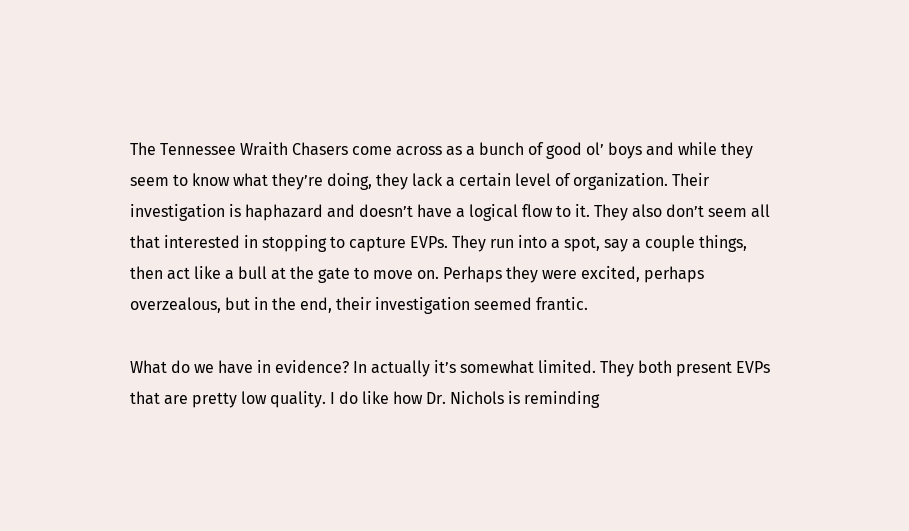The Tennessee Wraith Chasers come across as a bunch of good ol’ boys and while they seem to know what they’re doing, they lack a certain level of organization. Their investigation is haphazard and doesn’t have a logical flow to it. They also don’t seem all that interested in stopping to capture EVPs. They run into a spot, say a couple things, then act like a bull at the gate to move on. Perhaps they were excited, perhaps overzealous, but in the end, their investigation seemed frantic.

What do we have in evidence? In actually it’s somewhat limited. They both present EVPs that are pretty low quality. I do like how Dr. Nichols is reminding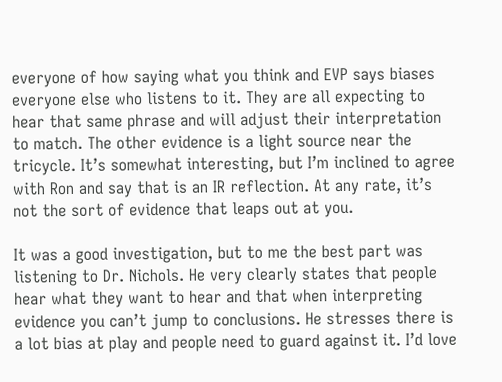everyone of how saying what you think and EVP says biases everyone else who listens to it. They are all expecting to hear that same phrase and will adjust their interpretation to match. The other evidence is a light source near the tricycle. It’s somewhat interesting, but I’m inclined to agree with Ron and say that is an IR reflection. At any rate, it’s not the sort of evidence that leaps out at you.

It was a good investigation, but to me the best part was listening to Dr. Nichols. He very clearly states that people hear what they want to hear and that when interpreting evidence you can’t jump to conclusions. He stresses there is a lot bias at play and people need to guard against it. I’d love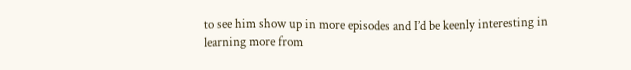to see him show up in more episodes and I’d be keenly interesting in learning more from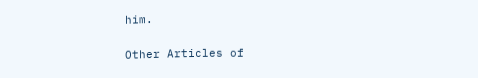him.

Other Articles of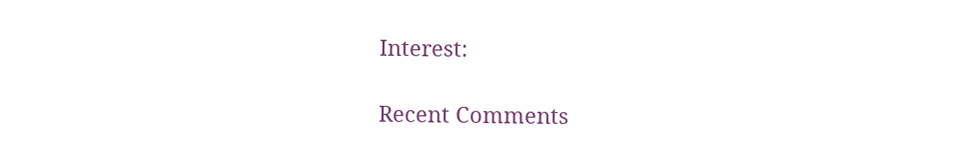Interest:

Recent Comments